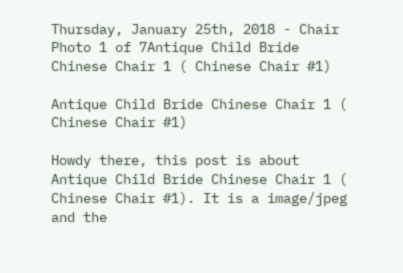Thursday, January 25th, 2018 - Chair
Photo 1 of 7Antique Child Bride Chinese Chair 1 ( Chinese Chair #1)

Antique Child Bride Chinese Chair 1 ( Chinese Chair #1)

Howdy there, this post is about Antique Child Bride Chinese Chair 1 ( Chinese Chair #1). It is a image/jpeg and the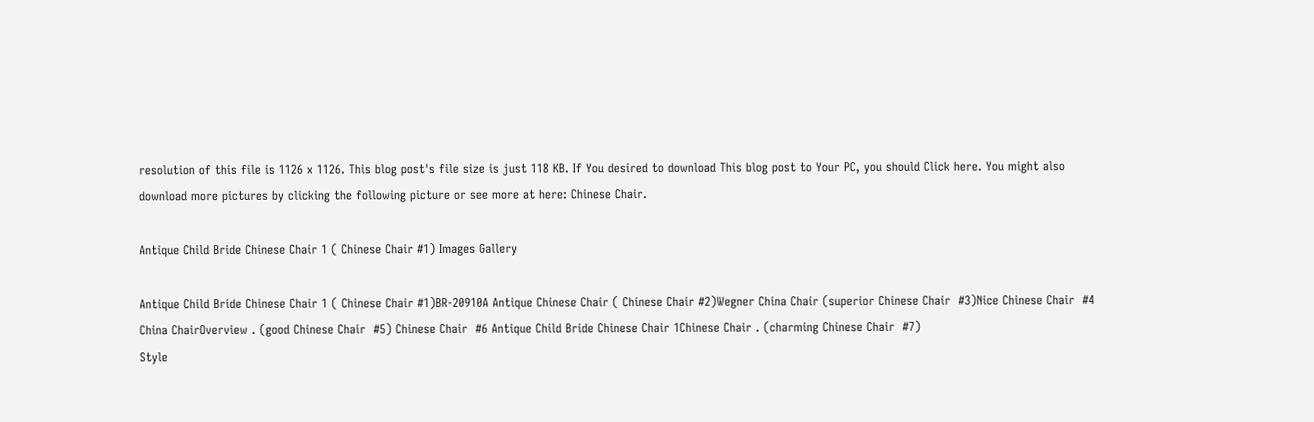resolution of this file is 1126 x 1126. This blog post's file size is just 118 KB. If You desired to download This blog post to Your PC, you should Click here. You might also download more pictures by clicking the following picture or see more at here: Chinese Chair.

Antique Child Bride Chinese Chair 1 ( Chinese Chair #1) Images Gallery

Antique Child Bride Chinese Chair 1 ( Chinese Chair #1)BR-20910A Antique Chinese Chair ( Chinese Chair #2)Wegner China Chair (superior Chinese Chair  #3)Nice Chinese Chair  #4 China ChairOverview . (good Chinese Chair  #5) Chinese Chair  #6 Antique Child Bride Chinese Chair 1Chinese Chair . (charming Chinese Chair  #7)
Style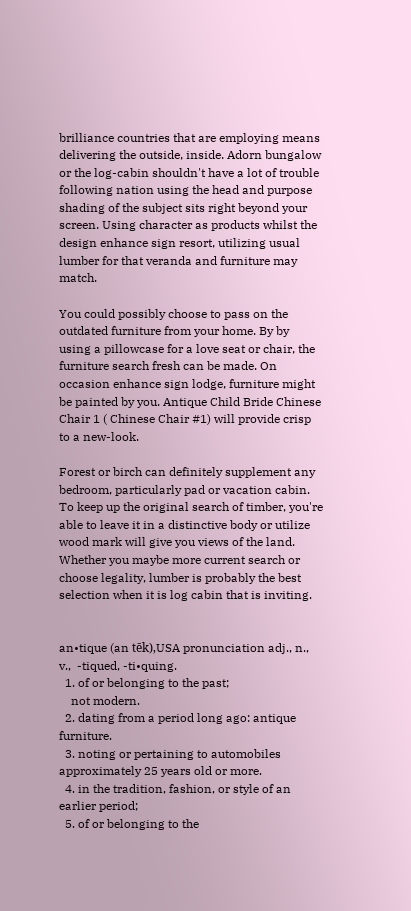brilliance countries that are employing means delivering the outside, inside. Adorn bungalow or the log-cabin shouldn't have a lot of trouble following nation using the head and purpose shading of the subject sits right beyond your screen. Using character as products whilst the design enhance sign resort, utilizing usual lumber for that veranda and furniture may match.

You could possibly choose to pass on the outdated furniture from your home. By by using a pillowcase for a love seat or chair, the furniture search fresh can be made. On occasion enhance sign lodge, furniture might be painted by you. Antique Child Bride Chinese Chair 1 ( Chinese Chair #1) will provide crisp to a new-look.

Forest or birch can definitely supplement any bedroom, particularly pad or vacation cabin. To keep up the original search of timber, you're able to leave it in a distinctive body or utilize wood mark will give you views of the land. Whether you maybe more current search or choose legality, lumber is probably the best selection when it is log cabin that is inviting.


an•tique (an tēk),USA pronunciation adj., n., v.,  -tiqued, -ti•quing.
  1. of or belonging to the past;
    not modern.
  2. dating from a period long ago: antique furniture.
  3. noting or pertaining to automobiles approximately 25 years old or more.
  4. in the tradition, fashion, or style of an earlier period;
  5. of or belonging to the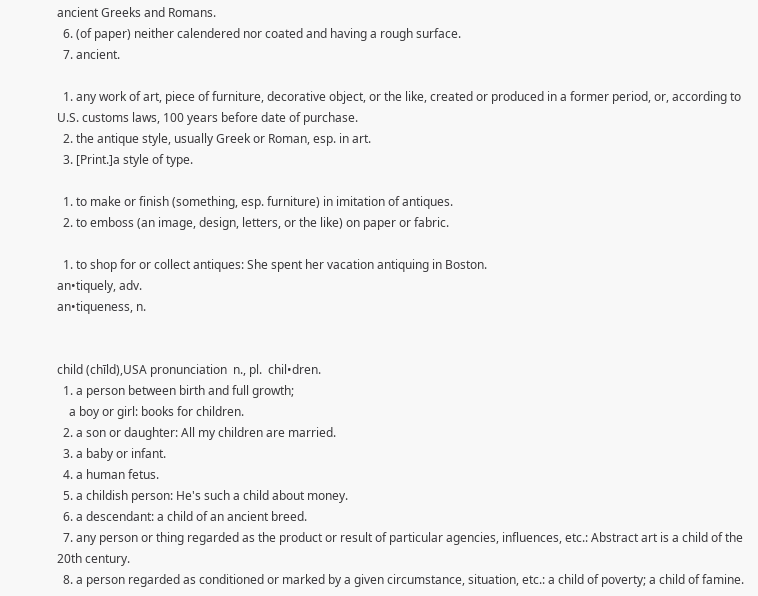ancient Greeks and Romans.
  6. (of paper) neither calendered nor coated and having a rough surface.
  7. ancient.

  1. any work of art, piece of furniture, decorative object, or the like, created or produced in a former period, or, according to U.S. customs laws, 100 years before date of purchase.
  2. the antique style, usually Greek or Roman, esp. in art.
  3. [Print.]a style of type.

  1. to make or finish (something, esp. furniture) in imitation of antiques.
  2. to emboss (an image, design, letters, or the like) on paper or fabric.

  1. to shop for or collect antiques: She spent her vacation antiquing in Boston.
an•tiquely, adv.
an•tiqueness, n.


child (chīld),USA pronunciation  n., pl.  chil•dren.
  1. a person between birth and full growth;
    a boy or girl: books for children.
  2. a son or daughter: All my children are married.
  3. a baby or infant.
  4. a human fetus.
  5. a childish person: He's such a child about money.
  6. a descendant: a child of an ancient breed.
  7. any person or thing regarded as the product or result of particular agencies, influences, etc.: Abstract art is a child of the 20th century.
  8. a person regarded as conditioned or marked by a given circumstance, situation, etc.: a child of poverty; a child of famine.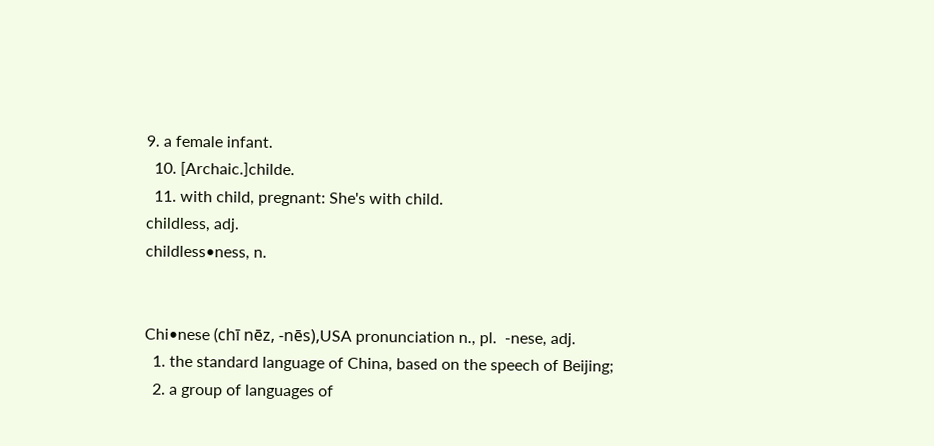9. a female infant.
  10. [Archaic.]childe.
  11. with child, pregnant: She's with child.
childless, adj.
childless•ness, n.


Chi•nese (chī nēz, -nēs),USA pronunciation n., pl.  -nese, adj.
  1. the standard language of China, based on the speech of Beijing;
  2. a group of languages of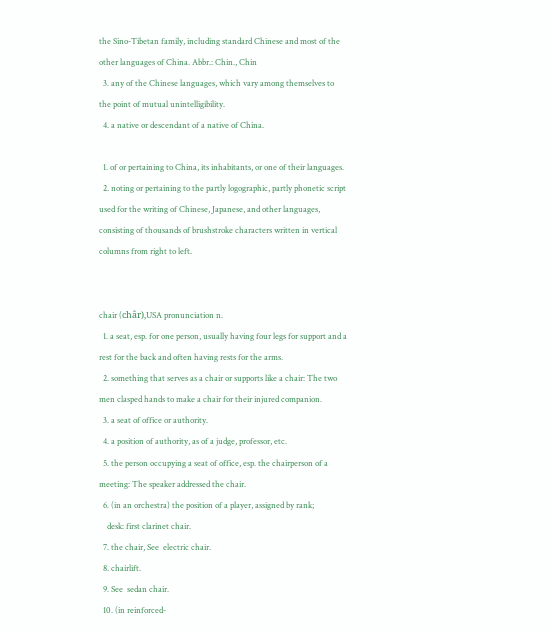the Sino-Tibetan family, including standard Chinese and most of the other languages of China. Abbr.: Chin., Chin
  3. any of the Chinese languages, which vary among themselves to the point of mutual unintelligibility.
  4. a native or descendant of a native of China.

  1. of or pertaining to China, its inhabitants, or one of their languages.
  2. noting or pertaining to the partly logographic, partly phonetic script used for the writing of Chinese, Japanese, and other languages, consisting of thousands of brushstroke characters written in vertical columns from right to left.


chair (châr),USA pronunciation n.
  1. a seat, esp. for one person, usually having four legs for support and a rest for the back and often having rests for the arms.
  2. something that serves as a chair or supports like a chair: The two men clasped hands to make a chair for their injured companion.
  3. a seat of office or authority.
  4. a position of authority, as of a judge, professor, etc.
  5. the person occupying a seat of office, esp. the chairperson of a meeting: The speaker addressed the chair.
  6. (in an orchestra) the position of a player, assigned by rank;
    desk: first clarinet chair.
  7. the chair, See  electric chair.
  8. chairlift.
  9. See  sedan chair.
  10. (in reinforced-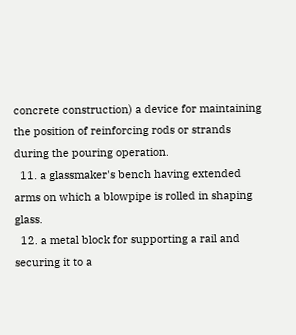concrete construction) a device for maintaining the position of reinforcing rods or strands during the pouring operation.
  11. a glassmaker's bench having extended arms on which a blowpipe is rolled in shaping glass.
  12. a metal block for supporting a rail and securing it to a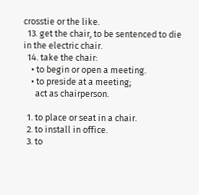crosstie or the like.
  13. get the chair, to be sentenced to die in the electric chair.
  14. take the chair:
    • to begin or open a meeting.
    • to preside at a meeting;
      act as chairperson.

  1. to place or seat in a chair.
  2. to install in office.
  3. to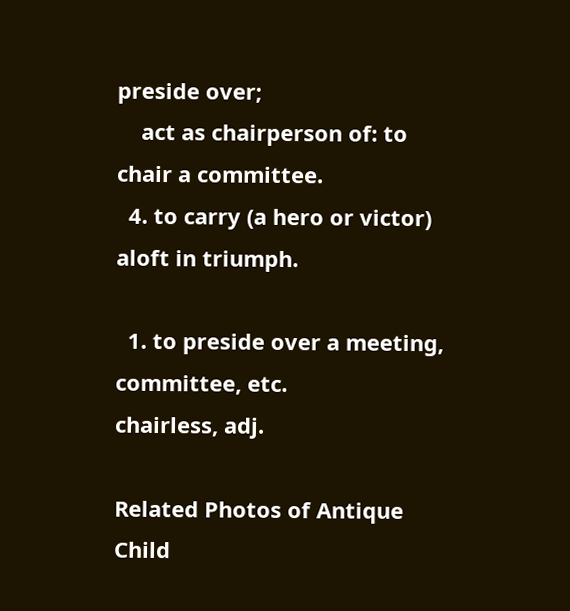preside over;
    act as chairperson of: to chair a committee.
  4. to carry (a hero or victor) aloft in triumph.

  1. to preside over a meeting, committee, etc.
chairless, adj.

Related Photos of Antique Child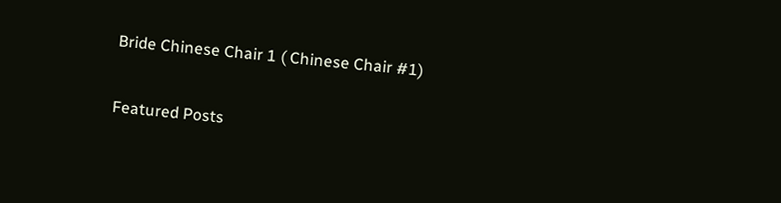Bride Chinese Chair 1 ( Chinese Chair #1)

Featured Posts